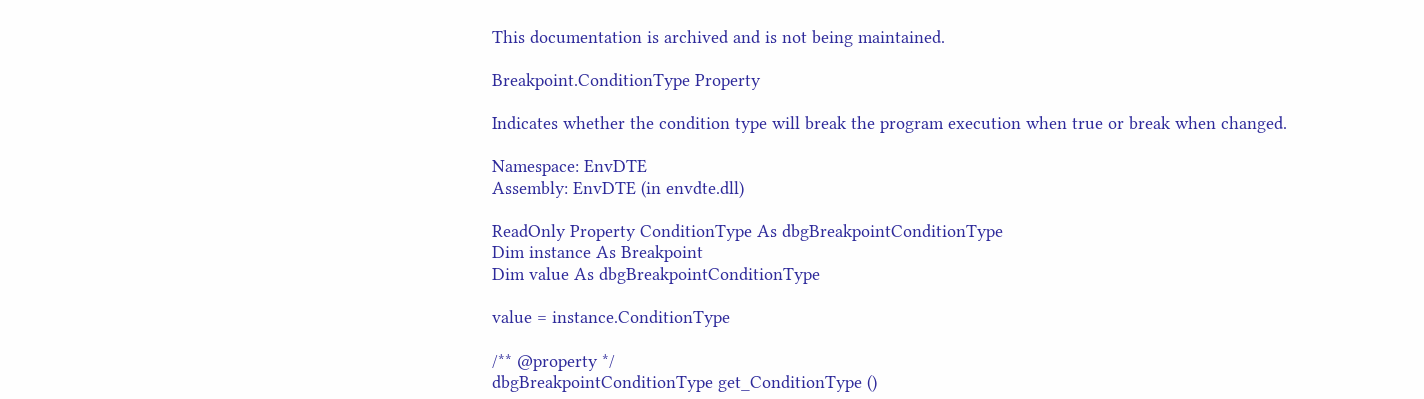This documentation is archived and is not being maintained.

Breakpoint.ConditionType Property

Indicates whether the condition type will break the program execution when true or break when changed.

Namespace: EnvDTE
Assembly: EnvDTE (in envdte.dll)

ReadOnly Property ConditionType As dbgBreakpointConditionType
Dim instance As Breakpoint
Dim value As dbgBreakpointConditionType

value = instance.ConditionType

/** @property */
dbgBreakpointConditionType get_ConditionType ()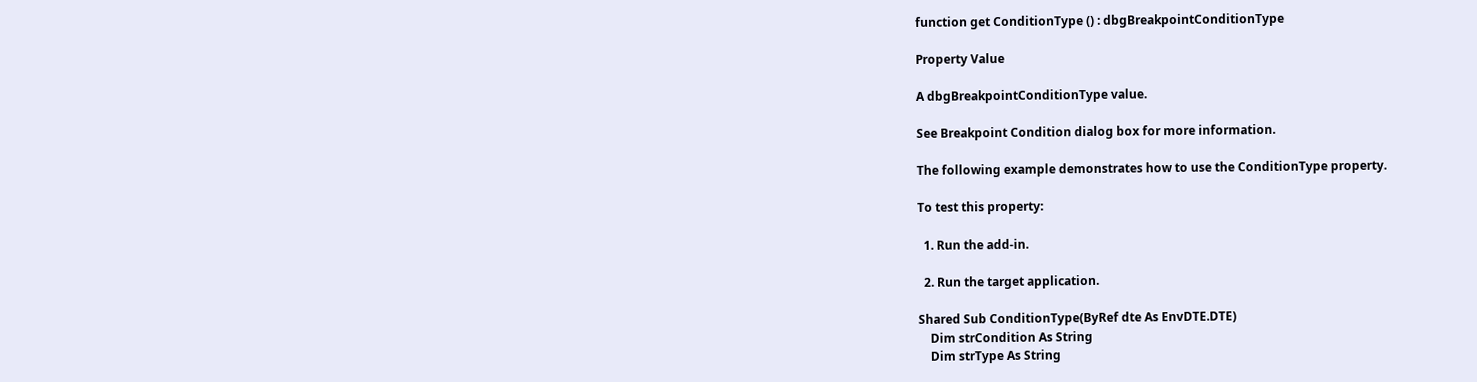function get ConditionType () : dbgBreakpointConditionType

Property Value

A dbgBreakpointConditionType value.

See Breakpoint Condition dialog box for more information.

The following example demonstrates how to use the ConditionType property.

To test this property:

  1. Run the add-in.

  2. Run the target application.

Shared Sub ConditionType(ByRef dte As EnvDTE.DTE)
    Dim strCondition As String
    Dim strType As String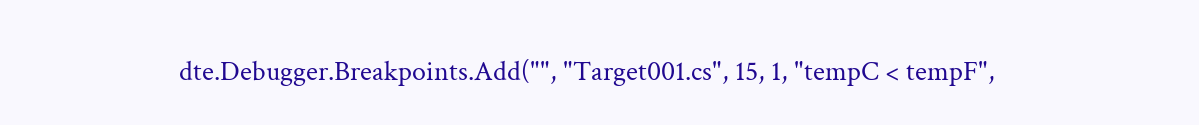dte.Debugger.Breakpoints.Add("", "Target001.cs", 15, 1, "tempC < tempF",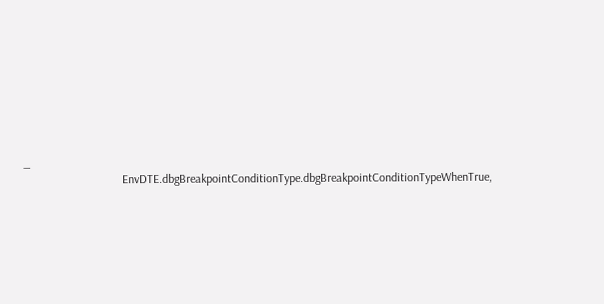_
                                 EnvDTE.dbgBreakpointConditionType.dbgBreakpointConditionTypeWhenTrue,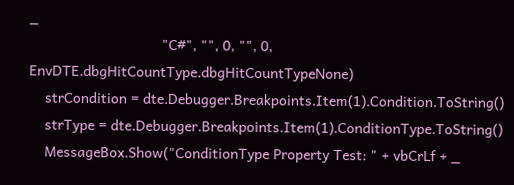_
                                 "C#", "", 0, "", 0, EnvDTE.dbgHitCountType.dbgHitCountTypeNone)
    strCondition = dte.Debugger.Breakpoints.Item(1).Condition.ToString()
    strType = dte.Debugger.Breakpoints.Item(1).ConditionType.ToString()
    MessageBox.Show("ConditionType Property Test: " + vbCrLf + _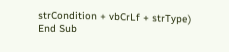strCondition + vbCrLf + strType)
End Sub